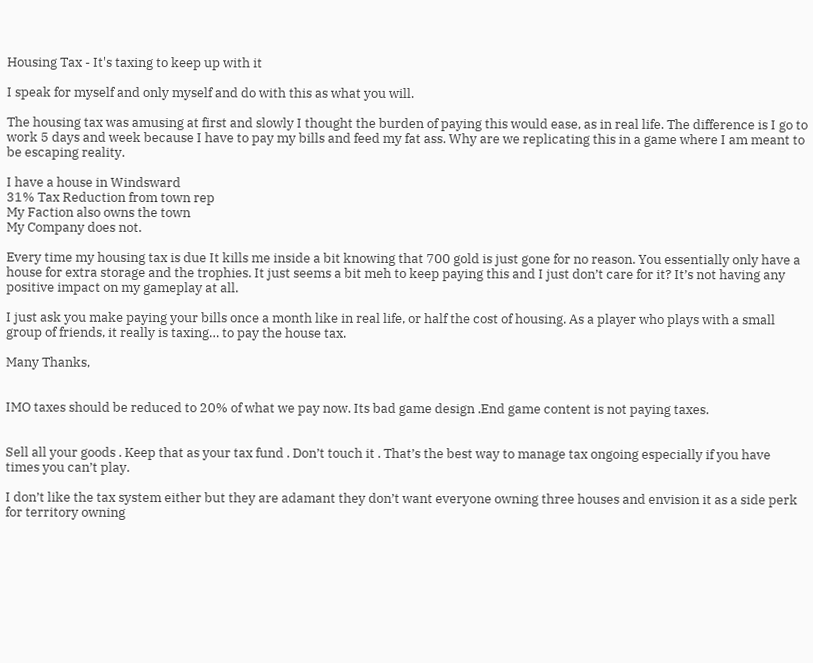Housing Tax - It's taxing to keep up with it

I speak for myself and only myself and do with this as what you will.

The housing tax was amusing at first and slowly I thought the burden of paying this would ease, as in real life. The difference is I go to work 5 days and week because I have to pay my bills and feed my fat ass. Why are we replicating this in a game where I am meant to be escaping reality.

I have a house in Windsward
31% Tax Reduction from town rep
My Faction also owns the town
My Company does not.

Every time my housing tax is due It kills me inside a bit knowing that 700 gold is just gone for no reason. You essentially only have a house for extra storage and the trophies. It just seems a bit meh to keep paying this and I just don’t care for it? It’s not having any positive impact on my gameplay at all.

I just ask you make paying your bills once a month like in real life, or half the cost of housing. As a player who plays with a small group of friends, it really is taxing… to pay the house tax.

Many Thanks,


IMO taxes should be reduced to 20% of what we pay now. Its bad game design .End game content is not paying taxes.


Sell all your goods . Keep that as your tax fund . Don’t touch it . That’s the best way to manage tax ongoing especially if you have times you can’t play.

I don’t like the tax system either but they are adamant they don’t want everyone owning three houses and envision it as a side perk for territory owning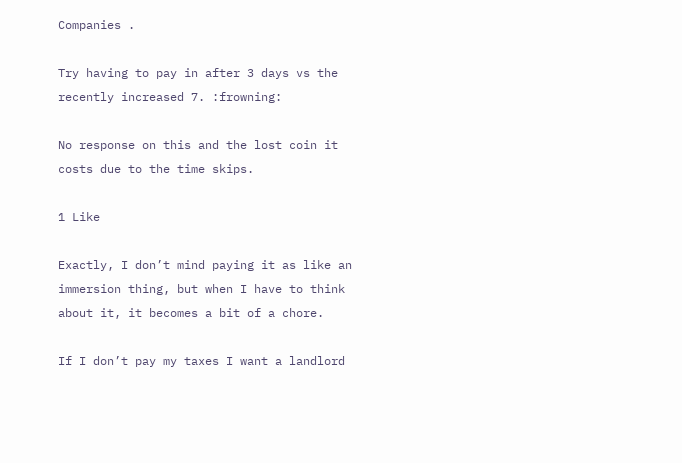Companies .

Try having to pay in after 3 days vs the recently increased 7. :frowning:

No response on this and the lost coin it costs due to the time skips.

1 Like

Exactly, I don’t mind paying it as like an immersion thing, but when I have to think about it, it becomes a bit of a chore.

If I don’t pay my taxes I want a landlord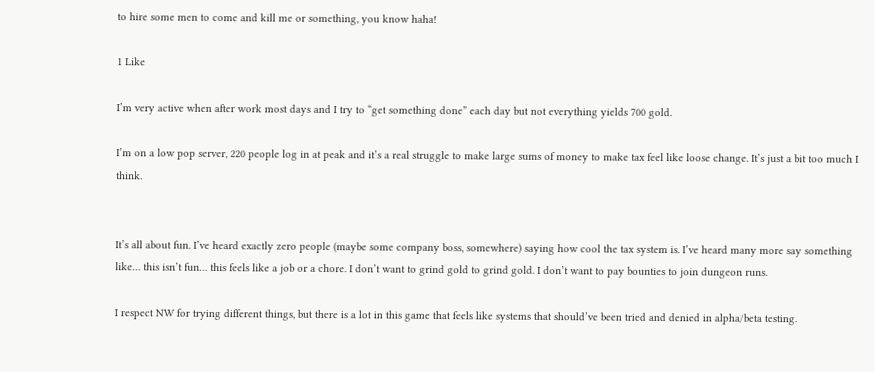to hire some men to come and kill me or something, you know haha!

1 Like

I’m very active when after work most days and I try to “get something done” each day but not everything yields 700 gold.

I’m on a low pop server, 220 people log in at peak and it’s a real struggle to make large sums of money to make tax feel like loose change. It’s just a bit too much I think.


It’s all about fun. I’ve heard exactly zero people (maybe some company boss, somewhere) saying how cool the tax system is. I’ve heard many more say something like… this isn’t fun… this feels like a job or a chore. I don’t want to grind gold to grind gold. I don’t want to pay bounties to join dungeon runs.

I respect NW for trying different things, but there is a lot in this game that feels like systems that should’ve been tried and denied in alpha/beta testing.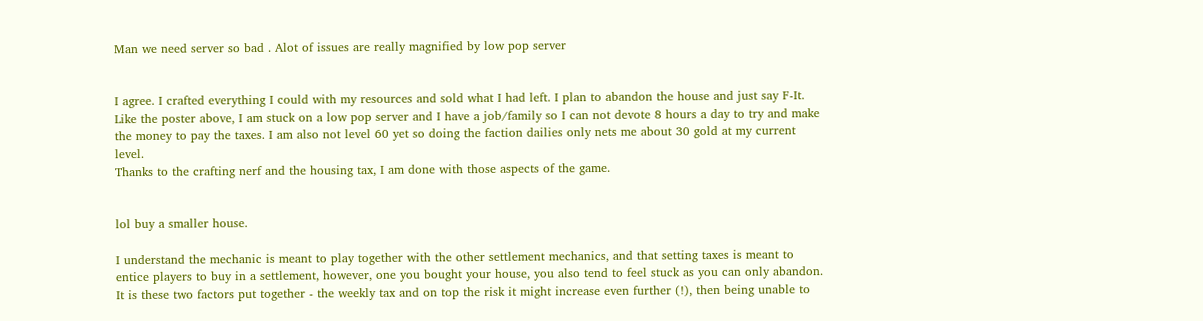Man we need server so bad . Alot of issues are really magnified by low pop server


I agree. I crafted everything I could with my resources and sold what I had left. I plan to abandon the house and just say F-It. Like the poster above, I am stuck on a low pop server and I have a job/family so I can not devote 8 hours a day to try and make the money to pay the taxes. I am also not level 60 yet so doing the faction dailies only nets me about 30 gold at my current level.
Thanks to the crafting nerf and the housing tax, I am done with those aspects of the game.


lol buy a smaller house.

I understand the mechanic is meant to play together with the other settlement mechanics, and that setting taxes is meant to entice players to buy in a settlement, however, one you bought your house, you also tend to feel stuck as you can only abandon. It is these two factors put together - the weekly tax and on top the risk it might increase even further (!), then being unable to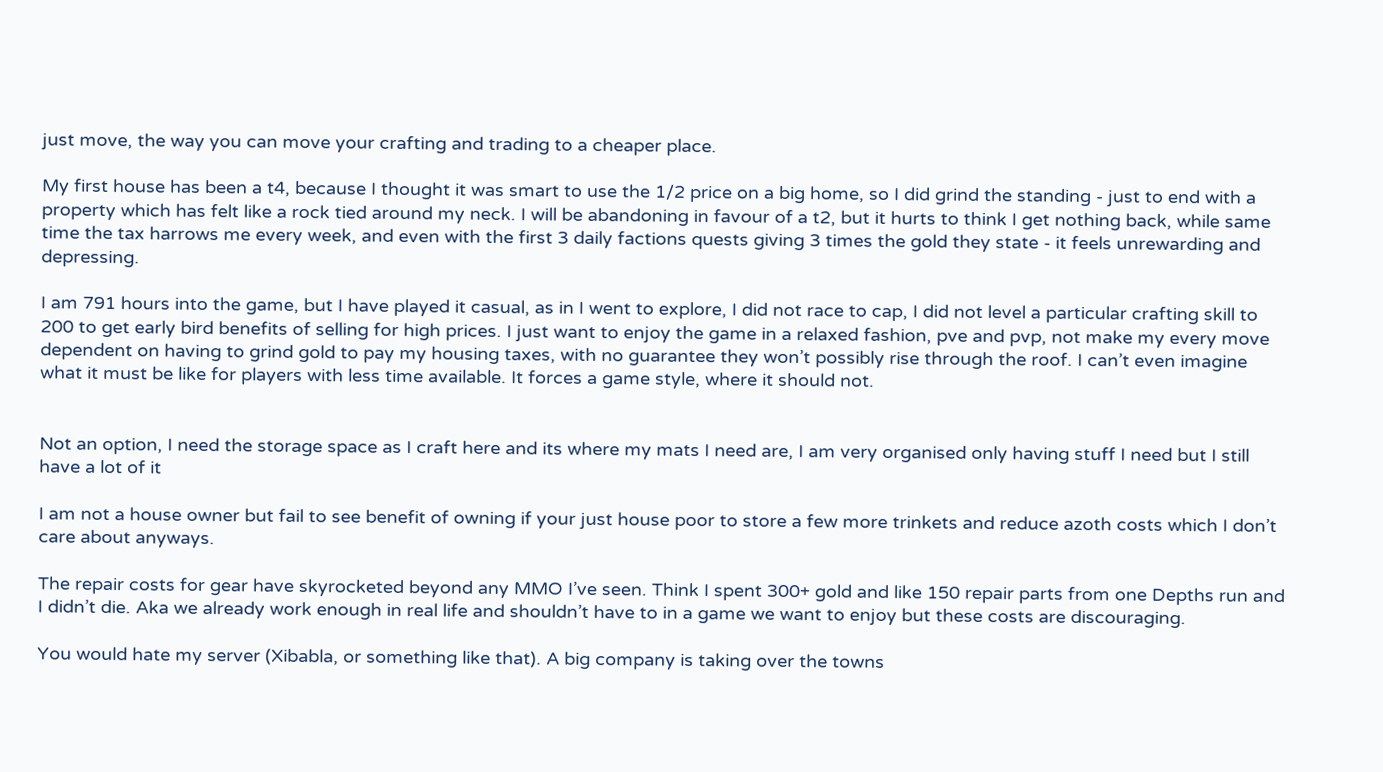just move, the way you can move your crafting and trading to a cheaper place.

My first house has been a t4, because I thought it was smart to use the 1/2 price on a big home, so I did grind the standing - just to end with a property which has felt like a rock tied around my neck. I will be abandoning in favour of a t2, but it hurts to think I get nothing back, while same time the tax harrows me every week, and even with the first 3 daily factions quests giving 3 times the gold they state - it feels unrewarding and depressing.

I am 791 hours into the game, but I have played it casual, as in I went to explore, I did not race to cap, I did not level a particular crafting skill to 200 to get early bird benefits of selling for high prices. I just want to enjoy the game in a relaxed fashion, pve and pvp, not make my every move dependent on having to grind gold to pay my housing taxes, with no guarantee they won’t possibly rise through the roof. I can’t even imagine what it must be like for players with less time available. It forces a game style, where it should not.


Not an option, I need the storage space as I craft here and its where my mats I need are, I am very organised only having stuff I need but I still have a lot of it

I am not a house owner but fail to see benefit of owning if your just house poor to store a few more trinkets and reduce azoth costs which I don’t care about anyways.

The repair costs for gear have skyrocketed beyond any MMO I’ve seen. Think I spent 300+ gold and like 150 repair parts from one Depths run and I didn’t die. Aka we already work enough in real life and shouldn’t have to in a game we want to enjoy but these costs are discouraging.

You would hate my server (Xibabla, or something like that). A big company is taking over the towns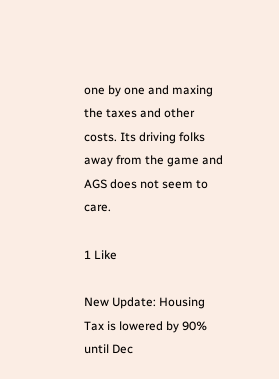one by one and maxing the taxes and other costs. Its driving folks away from the game and AGS does not seem to care.

1 Like

New Update: Housing Tax is lowered by 90% until Dec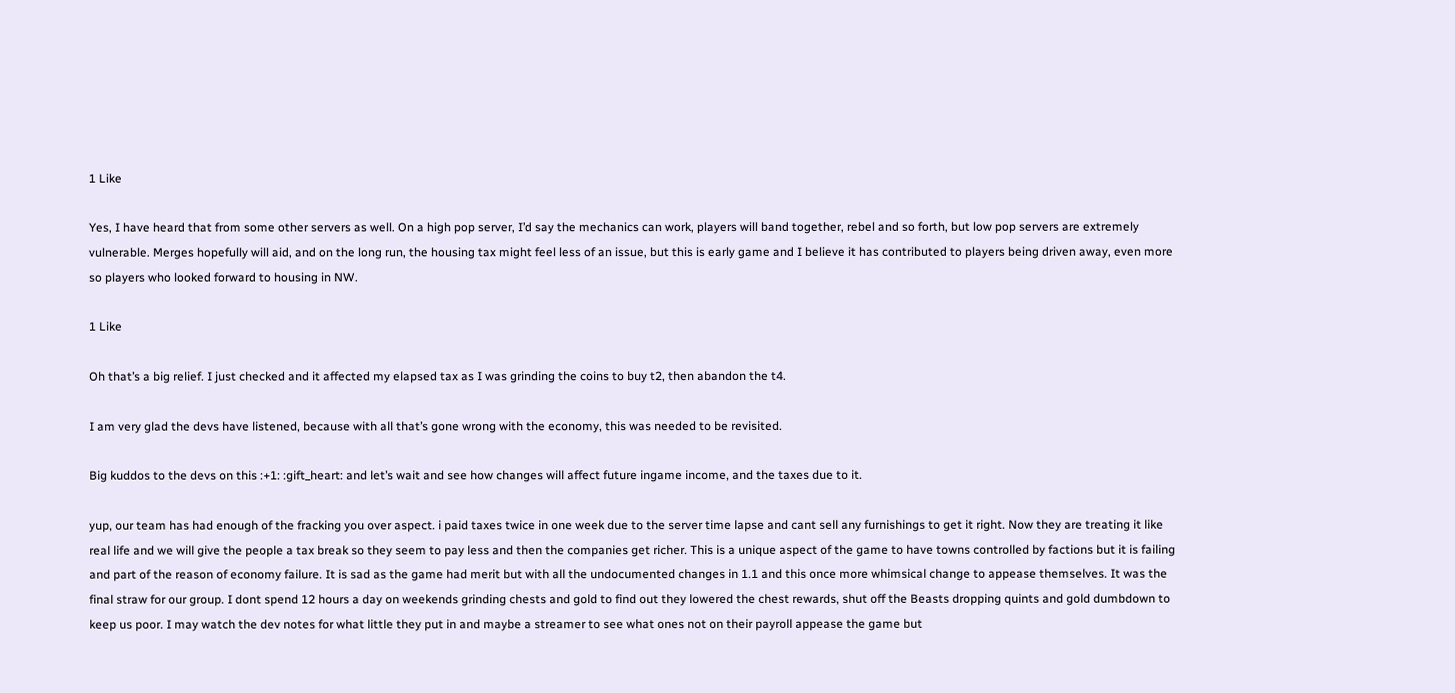1 Like

Yes, I have heard that from some other servers as well. On a high pop server, I’d say the mechanics can work, players will band together, rebel and so forth, but low pop servers are extremely vulnerable. Merges hopefully will aid, and on the long run, the housing tax might feel less of an issue, but this is early game and I believe it has contributed to players being driven away, even more so players who looked forward to housing in NW.

1 Like

Oh that’s a big relief. I just checked and it affected my elapsed tax as I was grinding the coins to buy t2, then abandon the t4.

I am very glad the devs have listened, because with all that’s gone wrong with the economy, this was needed to be revisited.

Big kuddos to the devs on this :+1: :gift_heart: and let’s wait and see how changes will affect future ingame income, and the taxes due to it.

yup, our team has had enough of the fracking you over aspect. i paid taxes twice in one week due to the server time lapse and cant sell any furnishings to get it right. Now they are treating it like real life and we will give the people a tax break so they seem to pay less and then the companies get richer. This is a unique aspect of the game to have towns controlled by factions but it is failing and part of the reason of economy failure. It is sad as the game had merit but with all the undocumented changes in 1.1 and this once more whimsical change to appease themselves. It was the final straw for our group. I dont spend 12 hours a day on weekends grinding chests and gold to find out they lowered the chest rewards, shut off the Beasts dropping quints and gold dumbdown to keep us poor. I may watch the dev notes for what little they put in and maybe a streamer to see what ones not on their payroll appease the game but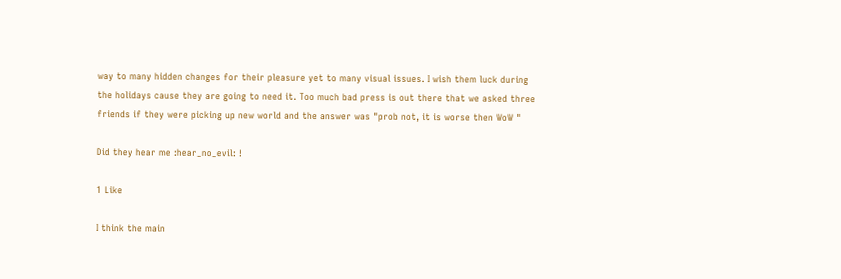way to many hidden changes for their pleasure yet to many visual issues. I wish them luck during the holidays cause they are going to need it. Too much bad press is out there that we asked three friends if they were picking up new world and the answer was "prob not, it is worse then WoW "

Did they hear me :hear_no_evil: !

1 Like

I think the main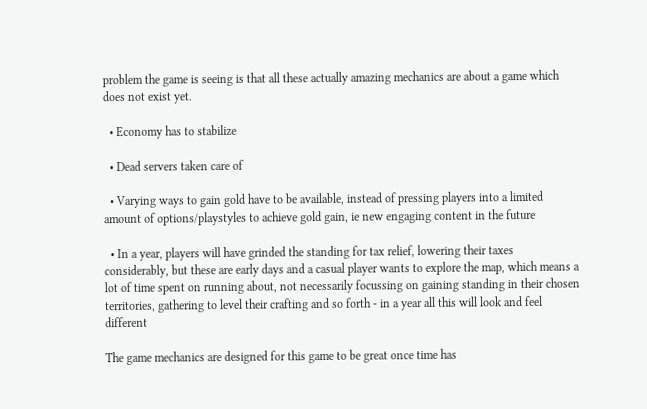problem the game is seeing is that all these actually amazing mechanics are about a game which does not exist yet.

  • Economy has to stabilize

  • Dead servers taken care of

  • Varying ways to gain gold have to be available, instead of pressing players into a limited amount of options/playstyles to achieve gold gain, ie new engaging content in the future

  • In a year, players will have grinded the standing for tax relief, lowering their taxes considerably, but these are early days and a casual player wants to explore the map, which means a lot of time spent on running about, not necessarily focussing on gaining standing in their chosen territories, gathering to level their crafting and so forth - in a year all this will look and feel different

The game mechanics are designed for this game to be great once time has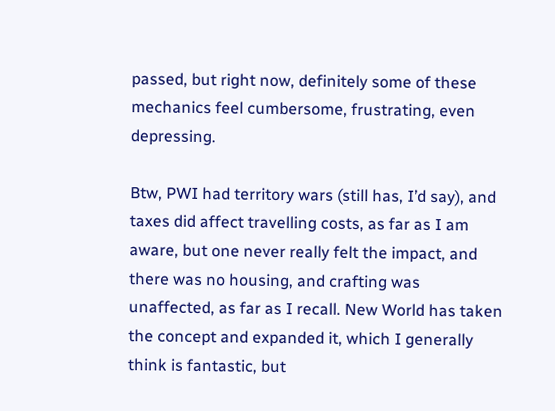passed, but right now, definitely some of these mechanics feel cumbersome, frustrating, even depressing.

Btw, PWI had territory wars (still has, I’d say), and taxes did affect travelling costs, as far as I am aware, but one never really felt the impact, and there was no housing, and crafting was unaffected, as far as I recall. New World has taken the concept and expanded it, which I generally think is fantastic, but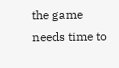the game needs time to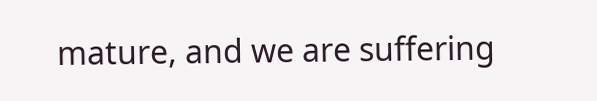mature, and we are suffering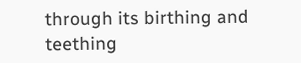through its birthing and teething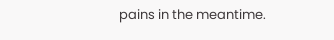pains in the meantime.